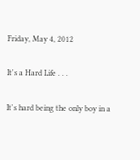Friday, May 4, 2012

It's a Hard Life . . .

It's hard being the only boy in a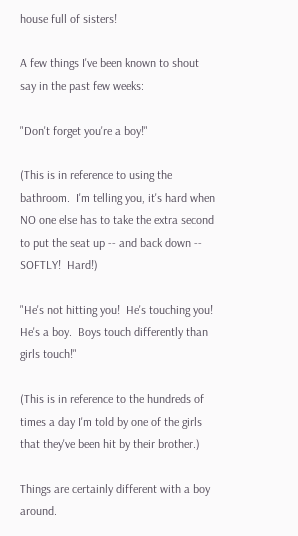house full of sisters!

A few things I've been known to shout say in the past few weeks:

"Don't forget you're a boy!"

(This is in reference to using the bathroom.  I'm telling you, it's hard when NO one else has to take the extra second to put the seat up -- and back down -- SOFTLY!  Hard!)

"He's not hitting you!  He's touching you!  He's a boy.  Boys touch differently than girls touch!"

(This is in reference to the hundreds of times a day I'm told by one of the girls that they've been hit by their brother.)

Things are certainly different with a boy around.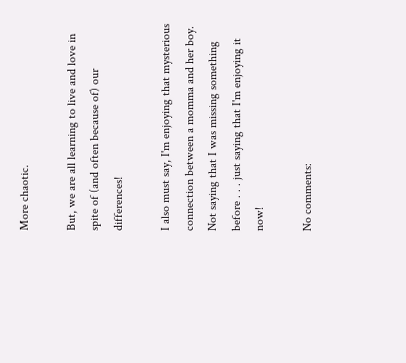More chaotic.

But, we are all learning to live and love in spite of (and often because of) our differences!

I also must say, I'm enjoying that mysterious connection between a momma and her boy.  Not saying that I was missing something before . . . just saying that I'm enjoying it now!

No comments: